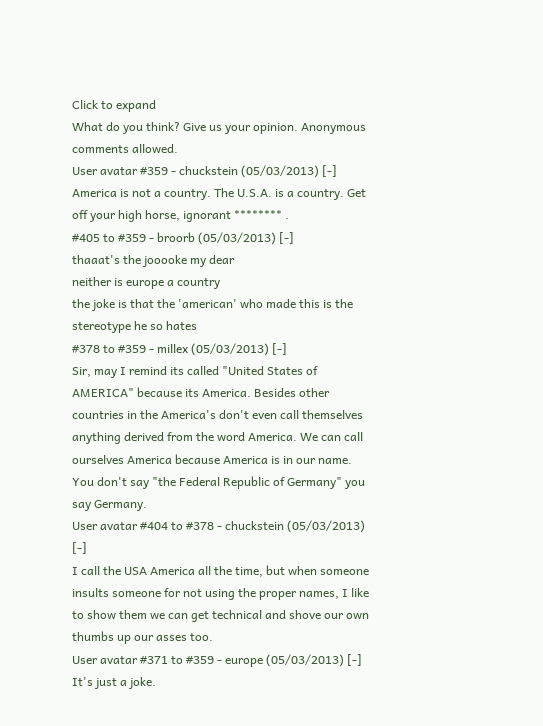Click to expand
What do you think? Give us your opinion. Anonymous comments allowed.
User avatar #359 - chuckstein (05/03/2013) [-]
America is not a country. The U.S.A. is a country. Get off your high horse, ignorant ******** .
#405 to #359 - broorb (05/03/2013) [-]
thaaat's the jooooke my dear
neither is europe a country
the joke is that the 'american' who made this is the stereotype he so hates
#378 to #359 - millex (05/03/2013) [-]
Sir, may I remind its called "United States of AMERICA" because its America. Besides other countries in the America's don't even call themselves anything derived from the word America. We can call ourselves America because America is in our name. You don't say "the Federal Republic of Germany" you say Germany.
User avatar #404 to #378 - chuckstein (05/03/2013) [-]
I call the USA America all the time, but when someone insults someone for not using the proper names, I like to show them we can get technical and shove our own thumbs up our asses too.
User avatar #371 to #359 - europe (05/03/2013) [-]
It's just a joke.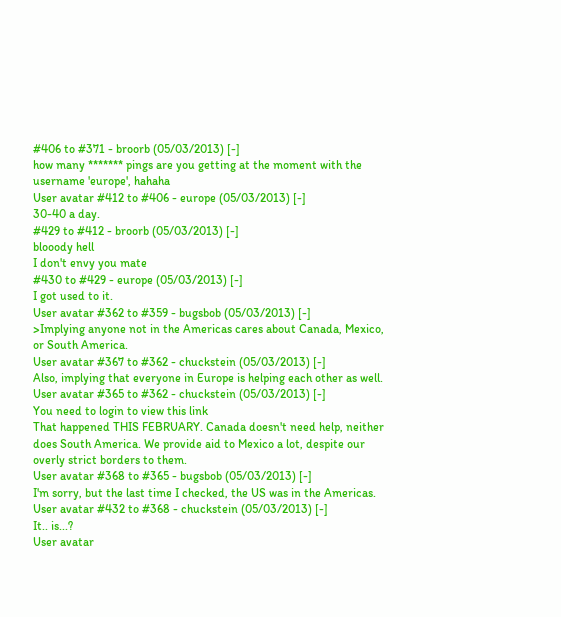#406 to #371 - broorb (05/03/2013) [-]
how many ******* pings are you getting at the moment with the username 'europe', hahaha
User avatar #412 to #406 - europe (05/03/2013) [-]
30-40 a day.
#429 to #412 - broorb (05/03/2013) [-]
blooody hell
I don't envy you mate
#430 to #429 - europe (05/03/2013) [-]
I got used to it.
User avatar #362 to #359 - bugsbob (05/03/2013) [-]
>Implying anyone not in the Americas cares about Canada, Mexico, or South America.
User avatar #367 to #362 - chuckstein (05/03/2013) [-]
Also, implying that everyone in Europe is helping each other as well.
User avatar #365 to #362 - chuckstein (05/03/2013) [-]
You need to login to view this link
That happened THIS FEBRUARY. Canada doesn't need help, neither does South America. We provide aid to Mexico a lot, despite our overly strict borders to them.
User avatar #368 to #365 - bugsbob (05/03/2013) [-]
I'm sorry, but the last time I checked, the US was in the Americas.
User avatar #432 to #368 - chuckstein (05/03/2013) [-]
It.. is...?
User avatar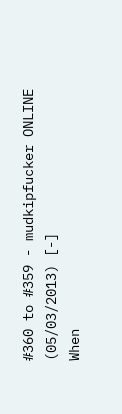#360 to #359 - mudkipfucker ONLINE (05/03/2013) [-]
When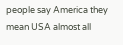people say America they mean USA almost all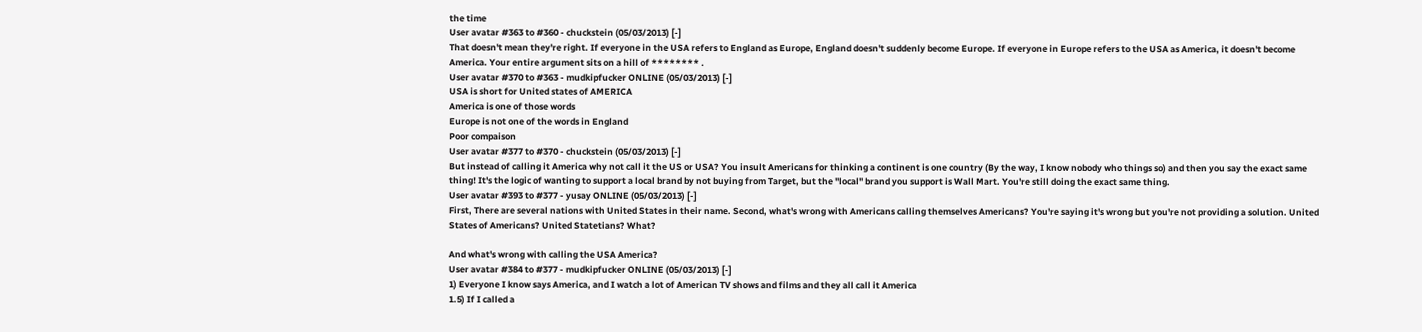the time
User avatar #363 to #360 - chuckstein (05/03/2013) [-]
That doesn't mean they're right. If everyone in the USA refers to England as Europe, England doesn't suddenly become Europe. If everyone in Europe refers to the USA as America, it doesn't become America. Your entire argument sits on a hill of ******** .
User avatar #370 to #363 - mudkipfucker ONLINE (05/03/2013) [-]
USA is short for United states of AMERICA
America is one of those words
Europe is not one of the words in England
Poor compaison
User avatar #377 to #370 - chuckstein (05/03/2013) [-]
But instead of calling it America why not call it the US or USA? You insult Americans for thinking a continent is one country (By the way, I know nobody who things so) and then you say the exact same thing! It's the logic of wanting to support a local brand by not buying from Target, but the "local" brand you support is Wall Mart. You're still doing the exact same thing.
User avatar #393 to #377 - yusay ONLINE (05/03/2013) [-]
First, There are several nations with United States in their name. Second, what's wrong with Americans calling themselves Americans? You're saying it's wrong but you're not providing a solution. United States of Americans? United Statetians? What?

And what's wrong with calling the USA America?
User avatar #384 to #377 - mudkipfucker ONLINE (05/03/2013) [-]
1) Everyone I know says America, and I watch a lot of American TV shows and films and they all call it America
1.5) If I called a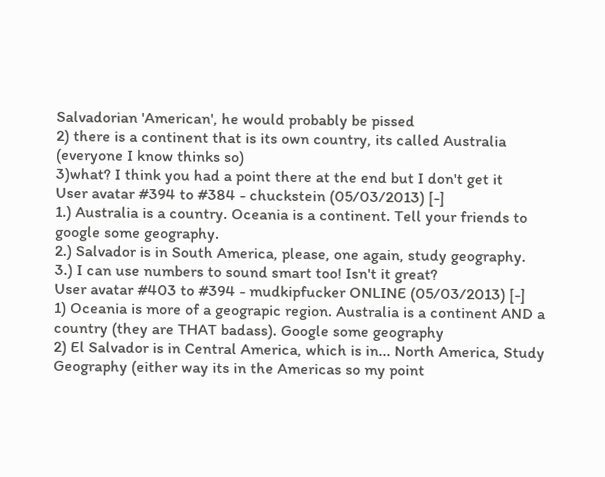Salvadorian 'American', he would probably be pissed
2) there is a continent that is its own country, its called Australia (everyone I know thinks so)
3)what? I think you had a point there at the end but I don't get it
User avatar #394 to #384 - chuckstein (05/03/2013) [-]
1.) Australia is a country. Oceania is a continent. Tell your friends to google some geography.
2.) Salvador is in South America, please, one again, study geography.
3.) I can use numbers to sound smart too! Isn't it great?
User avatar #403 to #394 - mudkipfucker ONLINE (05/03/2013) [-]
1) Oceania is more of a geograpic region. Australia is a continent AND a country (they are THAT badass). Google some geography
2) El Salvador is in Central America, which is in... North America, Study Geography (either way its in the Americas so my point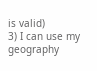is valid)
3) I can use my geography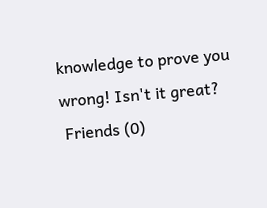knowledge to prove you wrong! Isn't it great?
 Friends (0)